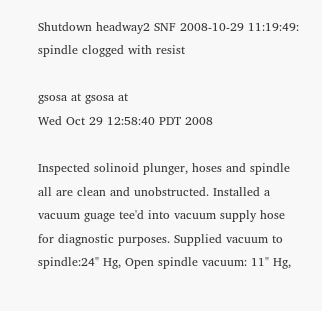Shutdown headway2 SNF 2008-10-29 11:19:49: spindle clogged with resist

gsosa at gsosa at
Wed Oct 29 12:58:40 PDT 2008

Inspected solinoid plunger, hoses and spindle all are clean and unobstructed. Installed a vacuum guage tee'd into vacuum supply hose for diagnostic purposes. Supplied vacuum to spindle:24" Hg, Open spindle vacuum: 11" Hg,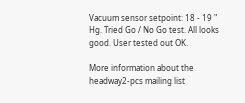Vacuum sensor setpoint: 18 - 19 " Hg. Tried Go / No Go test. All looks good. User tested out OK.

More information about the headway2-pcs mailing list